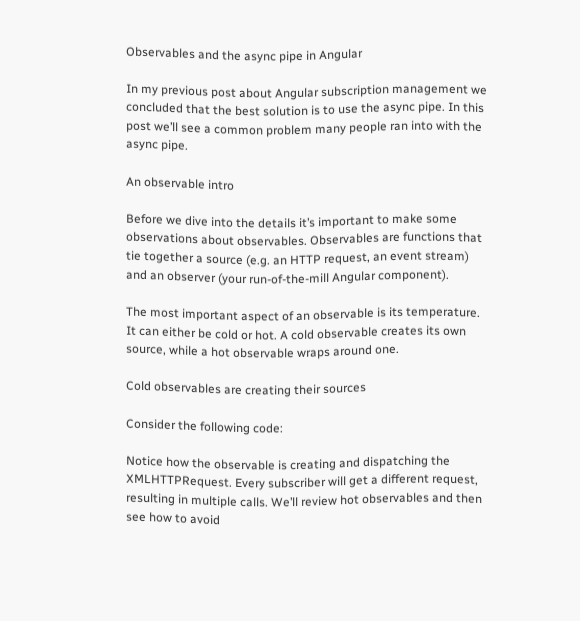Observables and the async pipe in Angular

In my previous post about Angular subscription management we concluded that the best solution is to use the async pipe. In this post we’ll see a common problem many people ran into with the async pipe.

An observable intro

Before we dive into the details it’s important to make some observations about observables. Observables are functions that tie together a source (e.g. an HTTP request, an event stream) and an observer (your run-of-the-mill Angular component).

The most important aspect of an observable is its temperature. It can either be cold or hot. A cold observable creates its own source, while a hot observable wraps around one.

Cold observables are creating their sources

Consider the following code:

Notice how the observable is creating and dispatching the XMLHTTPRequest. Every subscriber will get a different request, resulting in multiple calls. We’ll review hot observables and then see how to avoid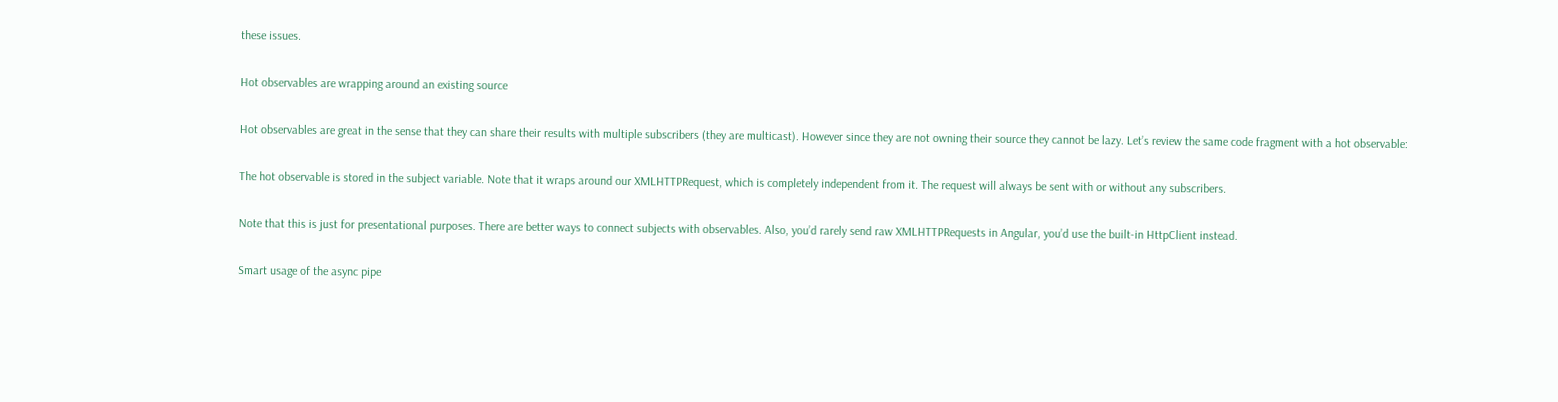these issues.

Hot observables are wrapping around an existing source

Hot observables are great in the sense that they can share their results with multiple subscribers (they are multicast). However since they are not owning their source they cannot be lazy. Let’s review the same code fragment with a hot observable:

The hot observable is stored in the subject variable. Note that it wraps around our XMLHTTPRequest, which is completely independent from it. The request will always be sent with or without any subscribers.

Note that this is just for presentational purposes. There are better ways to connect subjects with observables. Also, you’d rarely send raw XMLHTTPRequests in Angular, you’d use the built-in HttpClient instead.

Smart usage of the async pipe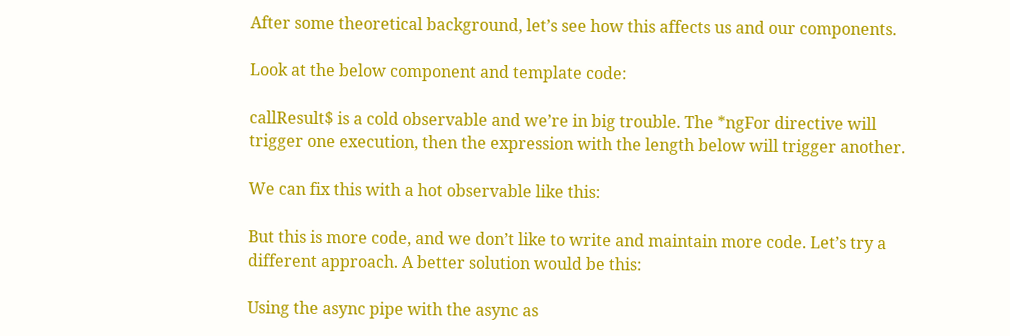After some theoretical background, let’s see how this affects us and our components.

Look at the below component and template code:

callResult$ is a cold observable and we’re in big trouble. The *ngFor directive will trigger one execution, then the expression with the length below will trigger another.

We can fix this with a hot observable like this:

But this is more code, and we don’t like to write and maintain more code. Let’s try a different approach. A better solution would be this:

Using the async pipe with the async as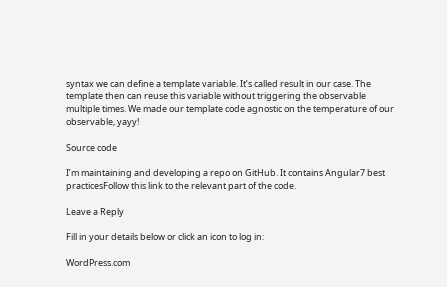syntax we can define a template variable. It’s called result in our case. The template then can reuse this variable without triggering the observable multiple times. We made our template code agnostic on the temperature of our observable, yayy!

Source code

I’m maintaining and developing a repo on GitHub. It contains Angular7 best practicesFollow this link to the relevant part of the code.

Leave a Reply

Fill in your details below or click an icon to log in:

WordPress.com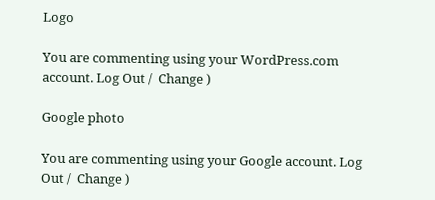Logo

You are commenting using your WordPress.com account. Log Out /  Change )

Google photo

You are commenting using your Google account. Log Out /  Change )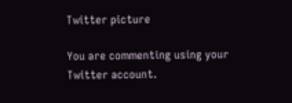Twitter picture

You are commenting using your Twitter account.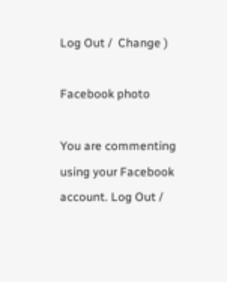Log Out /  Change )

Facebook photo

You are commenting using your Facebook account. Log Out /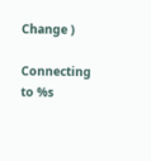Change )

Connecting to %s